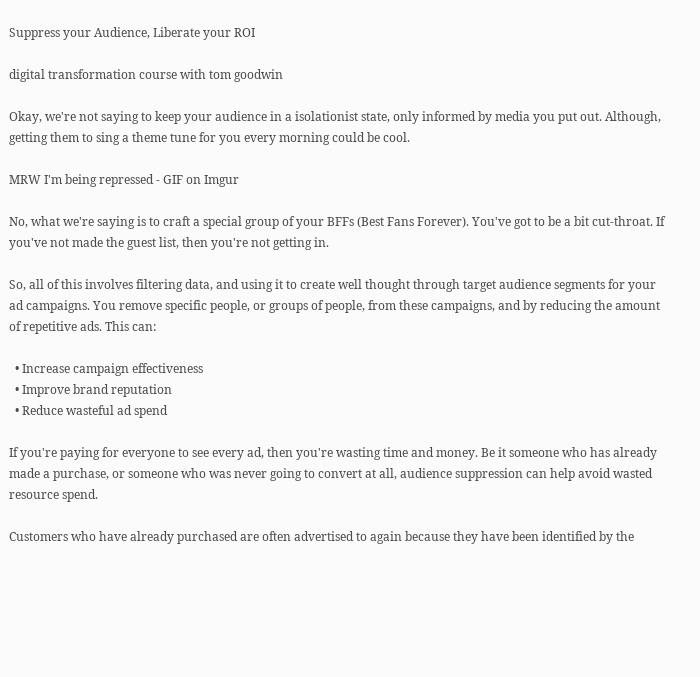Suppress your Audience, Liberate your ROI

digital transformation course with tom goodwin

Okay, we're not saying to keep your audience in a isolationist state, only informed by media you put out. Although, getting them to sing a theme tune for you every morning could be cool.

MRW I'm being repressed - GIF on Imgur

No, what we're saying is to craft a special group of your BFFs (Best Fans Forever). You've got to be a bit cut-throat. If you've not made the guest list, then you're not getting in.

So, all of this involves filtering data, and using it to create well thought through target audience segments for your ad campaigns. You remove specific people, or groups of people, from these campaigns, and by reducing the amount of repetitive ads. This can:

  • Increase campaign effectiveness
  • Improve brand reputation
  • Reduce wasteful ad spend

If you're paying for everyone to see every ad, then you're wasting time and money. Be it someone who has already made a purchase, or someone who was never going to convert at all, audience suppression can help avoid wasted resource spend.

Customers who have already purchased are often advertised to again because they have been identified by the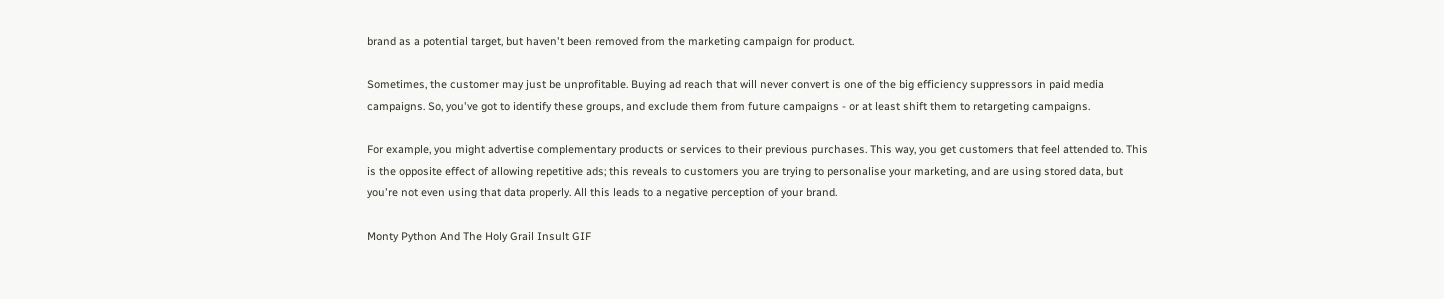brand as a potential target, but haven't been removed from the marketing campaign for product.

Sometimes, the customer may just be unprofitable. Buying ad reach that will never convert is one of the big efficiency suppressors in paid media campaigns. So, you've got to identify these groups, and exclude them from future campaigns - or at least shift them to retargeting campaigns.

For example, you might advertise complementary products or services to their previous purchases. This way, you get customers that feel attended to. This is the opposite effect of allowing repetitive ads; this reveals to customers you are trying to personalise your marketing, and are using stored data, but you're not even using that data properly. All this leads to a negative perception of your brand.

Monty Python And The Holy Grail Insult GIF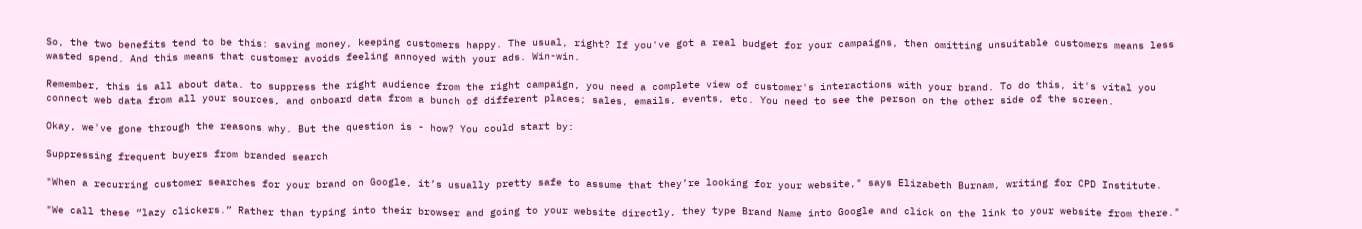So, the two benefits tend to be this: saving money, keeping customers happy. The usual, right? If you've got a real budget for your campaigns, then omitting unsuitable customers means less wasted spend. And this means that customer avoids feeling annoyed with your ads. Win-win.

Remember, this is all about data. to suppress the right audience from the right campaign, you need a complete view of customer's interactions with your brand. To do this, it's vital you connect web data from all your sources, and onboard data from a bunch of different places; sales, emails, events, etc. You need to see the person on the other side of the screen.

Okay, we've gone through the reasons why. But the question is - how? You could start by:

Suppressing frequent buyers from branded search

"When a recurring customer searches for your brand on Google, it’s usually pretty safe to assume that they’re looking for your website," says Elizabeth Burnam, writing for CPD Institute.

"We call these “lazy clickers.” Rather than typing into their browser and going to your website directly, they type Brand Name into Google and click on the link to your website from there."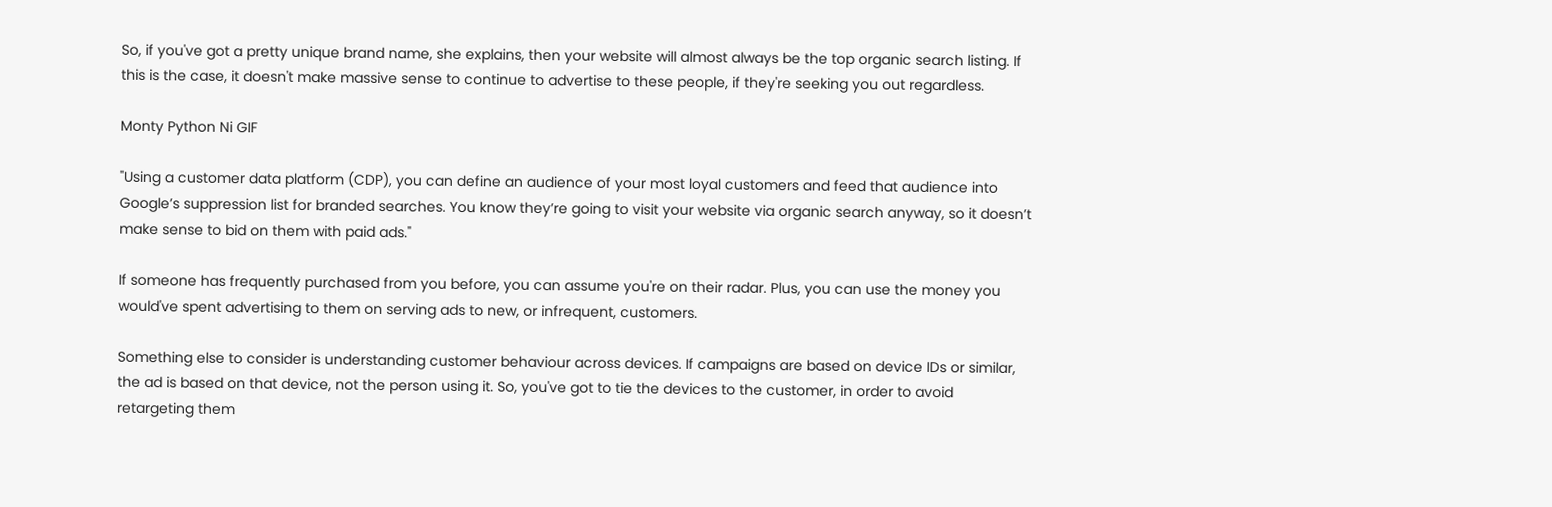So, if you've got a pretty unique brand name, she explains, then your website will almost always be the top organic search listing. If this is the case, it doesn't make massive sense to continue to advertise to these people, if they're seeking you out regardless.

Monty Python Ni GIF

"Using a customer data platform (CDP), you can define an audience of your most loyal customers and feed that audience into Google’s suppression list for branded searches. You know they’re going to visit your website via organic search anyway, so it doesn’t make sense to bid on them with paid ads."

If someone has frequently purchased from you before, you can assume you're on their radar. Plus, you can use the money you would've spent advertising to them on serving ads to new, or infrequent, customers.

Something else to consider is understanding customer behaviour across devices. If campaigns are based on device IDs or similar, the ad is based on that device, not the person using it. So, you've got to tie the devices to the customer, in order to avoid retargeting them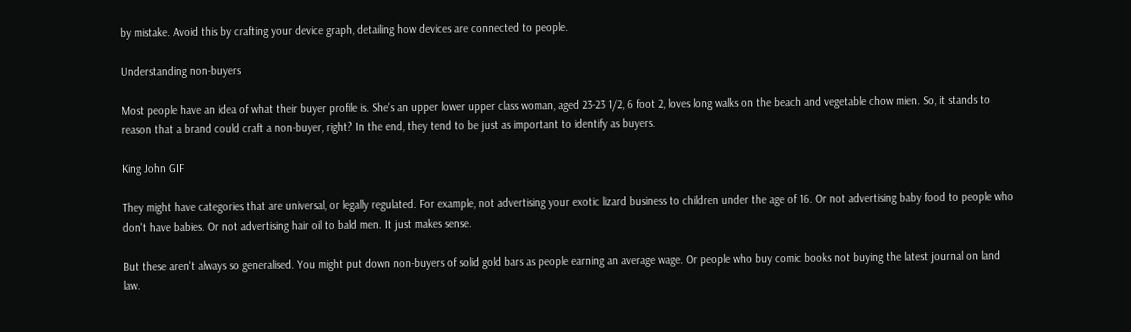by mistake. Avoid this by crafting your device graph, detailing how devices are connected to people.

Understanding non-buyers

Most people have an idea of what their buyer profile is. She's an upper lower upper class woman, aged 23-23 1/2, 6 foot 2, loves long walks on the beach and vegetable chow mien. So, it stands to reason that a brand could craft a non-buyer, right? In the end, they tend to be just as important to identify as buyers.

King John GIF

They might have categories that are universal, or legally regulated. For example, not advertising your exotic lizard business to children under the age of 16. Or not advertising baby food to people who don't have babies. Or not advertising hair oil to bald men. It just makes sense.

But these aren't always so generalised. You might put down non-buyers of solid gold bars as people earning an average wage. Or people who buy comic books not buying the latest journal on land law.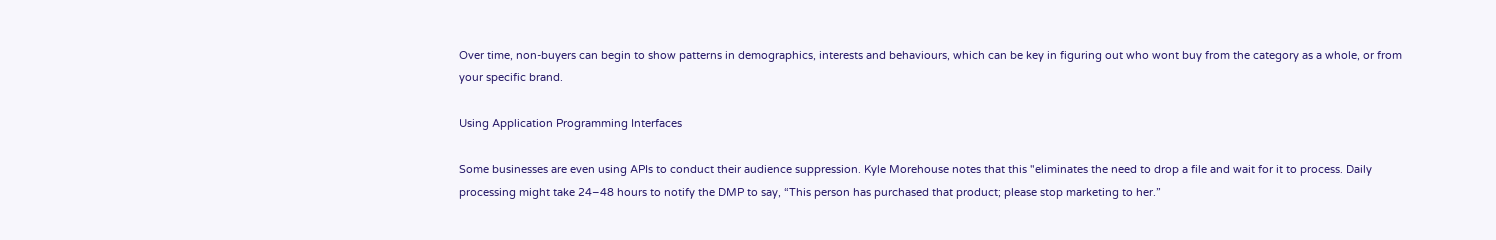Over time, non-buyers can begin to show patterns in demographics, interests and behaviours, which can be key in figuring out who wont buy from the category as a whole, or from your specific brand.

Using Application Programming Interfaces

Some businesses are even using APIs to conduct their audience suppression. Kyle Morehouse notes that this "eliminates the need to drop a file and wait for it to process. Daily processing might take 24–48 hours to notify the DMP to say, “This person has purchased that product; please stop marketing to her.”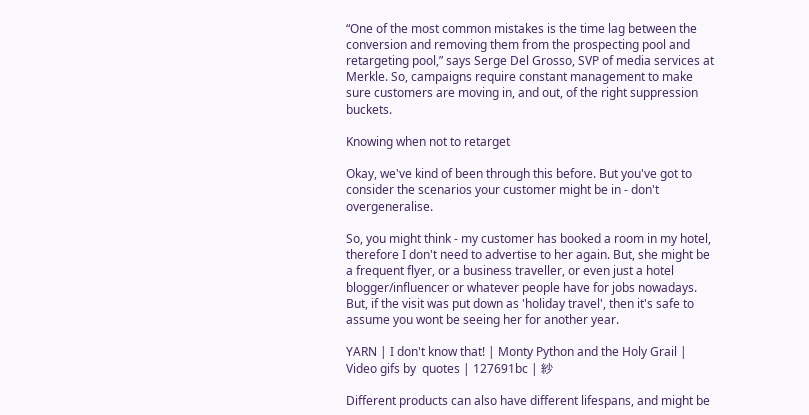“One of the most common mistakes is the time lag between the conversion and removing them from the prospecting pool and retargeting pool,” says Serge Del Grosso, SVP of media services at Merkle. So, campaigns require constant management to make sure customers are moving in, and out, of the right suppression buckets.

Knowing when not to retarget

Okay, we've kind of been through this before. But you've got to consider the scenarios your customer might be in - don't overgeneralise.

So, you might think - my customer has booked a room in my hotel, therefore I don't need to advertise to her again. But, she might be a frequent flyer, or a business traveller, or even just a hotel blogger/influencer or whatever people have for jobs nowadays. But, if the visit was put down as 'holiday travel', then it's safe to assume you wont be seeing her for another year.

YARN | I don't know that! | Monty Python and the Holy Grail | Video gifs by  quotes | 127691bc | 紗

Different products can also have different lifespans, and might be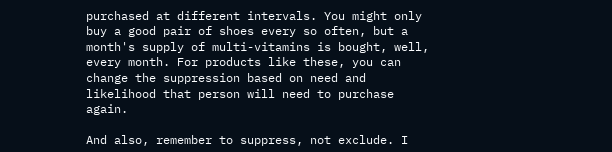purchased at different intervals. You might only buy a good pair of shoes every so often, but a month's supply of multi-vitamins is bought, well, every month. For products like these, you can change the suppression based on need and likelihood that person will need to purchase again.

And also, remember to suppress, not exclude. I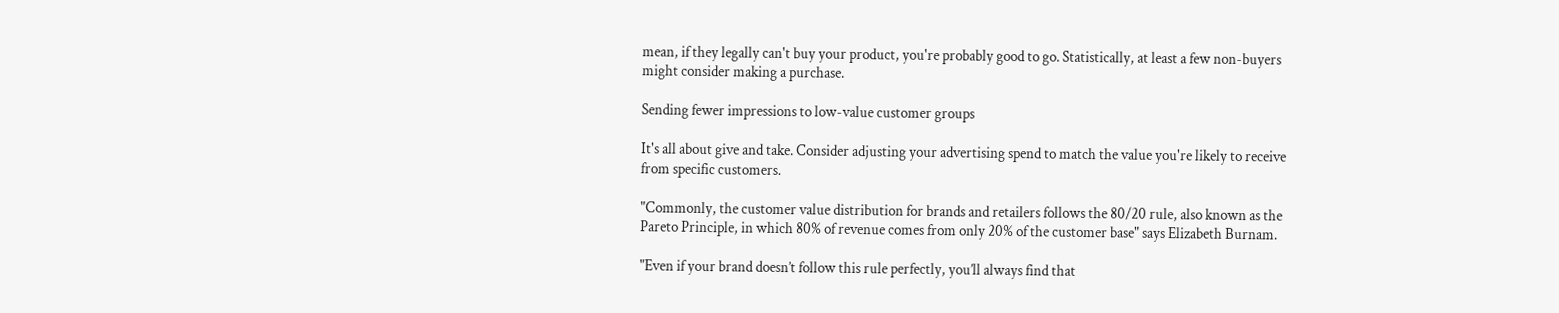mean, if they legally can't buy your product, you're probably good to go. Statistically, at least a few non-buyers might consider making a purchase.

Sending fewer impressions to low-value customer groups

It's all about give and take. Consider adjusting your advertising spend to match the value you're likely to receive from specific customers.

"Commonly, the customer value distribution for brands and retailers follows the 80/20 rule, also known as the Pareto Principle, in which 80% of revenue comes from only 20% of the customer base" says Elizabeth Burnam.

"Even if your brand doesn’t follow this rule perfectly, you’ll always find that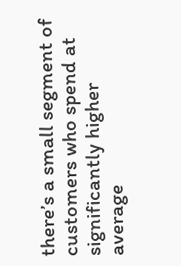there’s a small segment of customers who spend at significantly higher average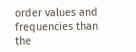order values and frequencies than the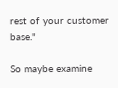rest of your customer base."

So maybe examine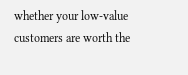whether your low-value customers are worth the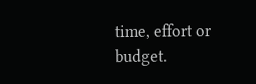time, effort or budget.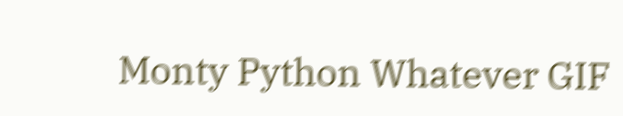Monty Python Whatever GIF